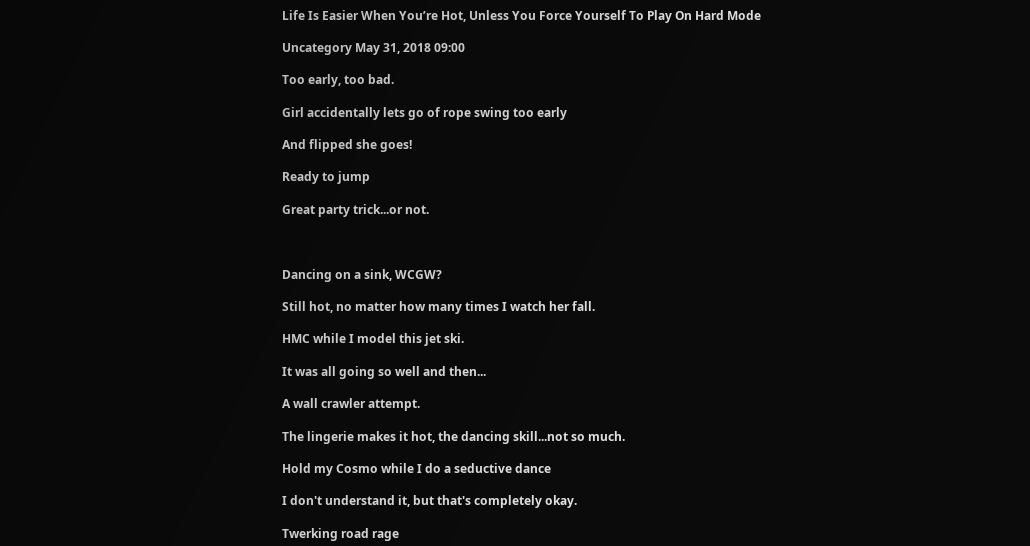Life Is Easier When You’re Hot, Unless You Force Yourself To Play On Hard Mode

Uncategory May 31, 2018 09:00

Too early, too bad.

Girl accidentally lets go of rope swing too early

And flipped she goes!

Ready to jump

Great party trick...or not.



Dancing on a sink, WCGW?

Still hot, no matter how many times I watch her fall.

HMC while I model this jet ski.

It was all going so well and then...

A wall crawler attempt.

The lingerie makes it hot, the dancing skill...not so much.

Hold my Cosmo while I do a seductive dance

I don't understand it, but that's completely okay.

Twerking road rage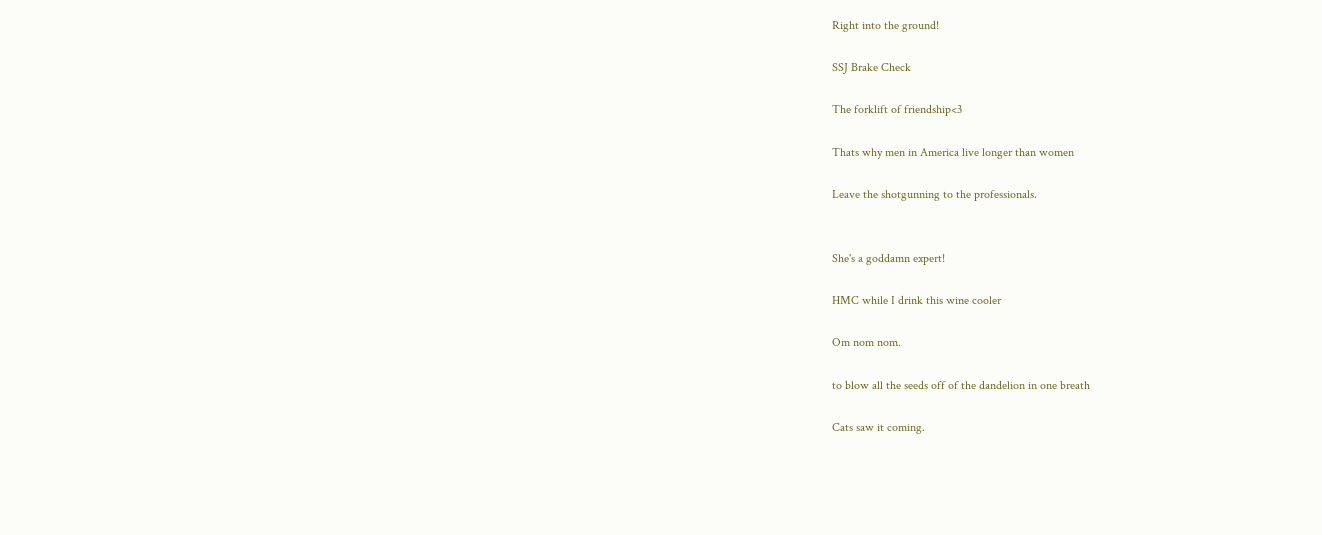Right into the ground!

SSJ Brake Check

The forklift of friendship<3

Thats why men in America live longer than women

Leave the shotgunning to the professionals.


She's a goddamn expert!

HMC while I drink this wine cooler

Om nom nom.

to blow all the seeds off of the dandelion in one breath

Cats saw it coming.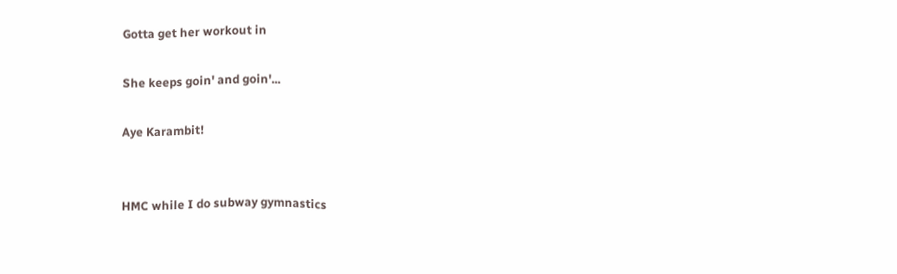Gotta get her workout in

She keeps goin' and goin'...

Aye Karambit!


HMC while I do subway gymnastics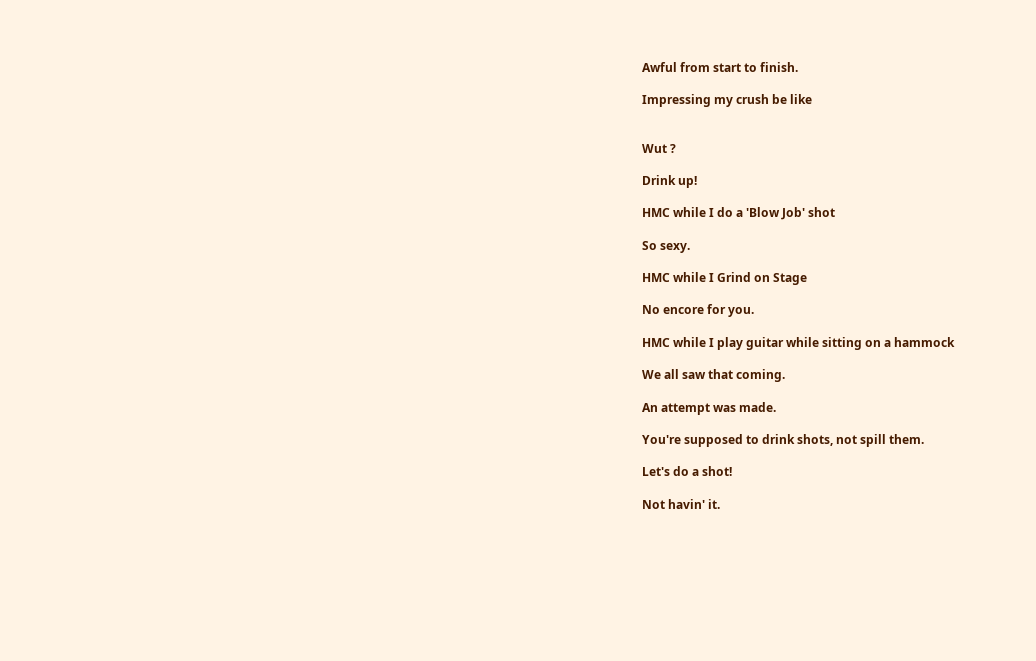Awful from start to finish.

Impressing my crush be like


Wut ?

Drink up!

HMC while I do a 'Blow Job' shot

So sexy.

HMC while I Grind on Stage

No encore for you.

HMC while I play guitar while sitting on a hammock

We all saw that coming.

An attempt was made.

You're supposed to drink shots, not spill them.

Let's do a shot!

Not havin' it.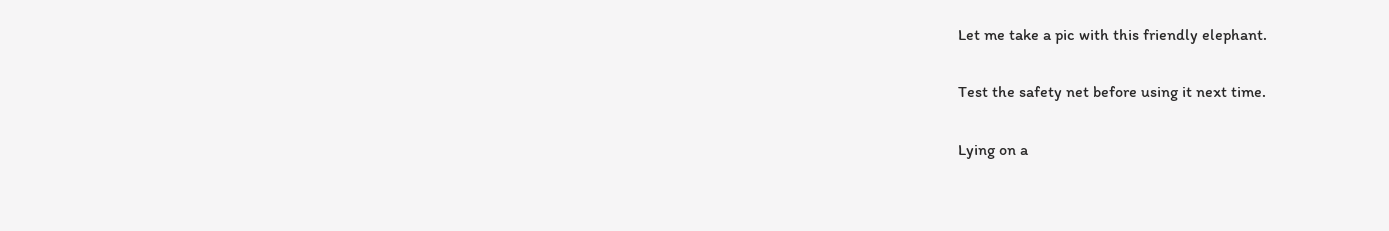Let me take a pic with this friendly elephant.

Test the safety net before using it next time.

Lying on a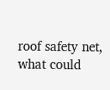roof safety net, what could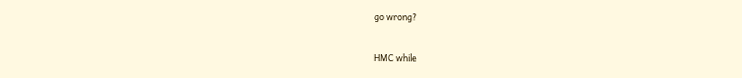go wrong?


HMC while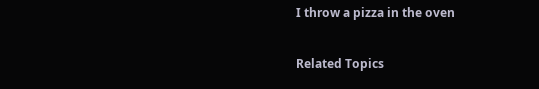I throw a pizza in the oven

Related Topics